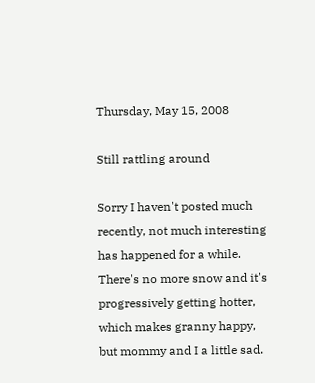Thursday, May 15, 2008

Still rattling around

Sorry I haven't posted much recently, not much interesting has happened for a while. There's no more snow and it's progressively getting hotter, which makes granny happy, but mommy and I a little sad.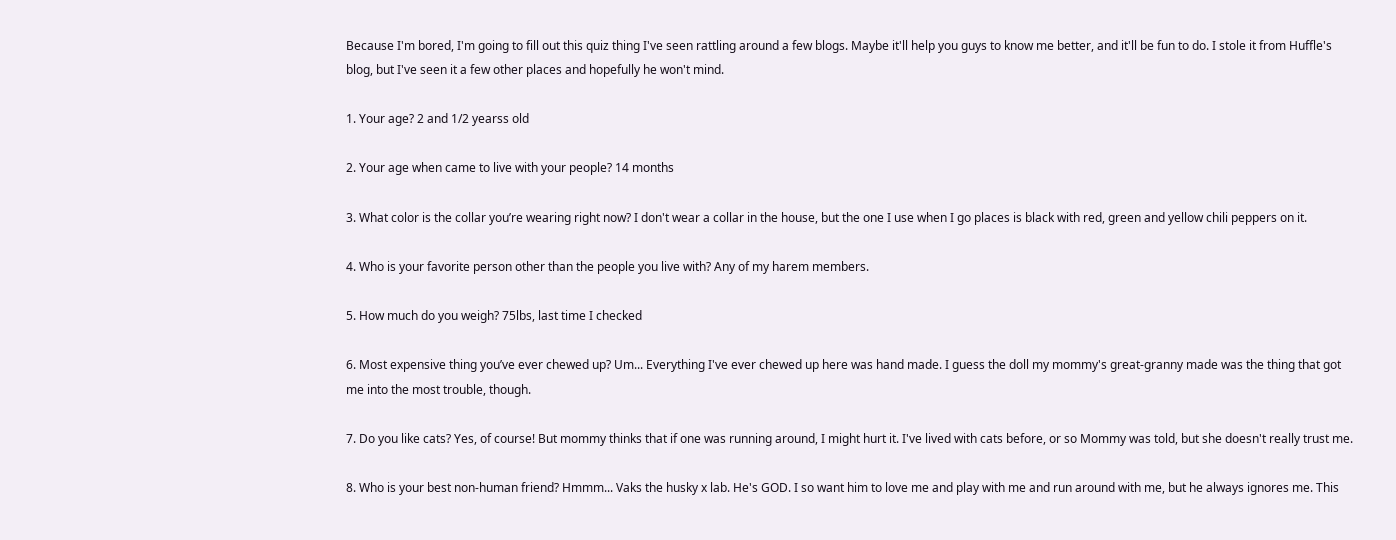Because I'm bored, I'm going to fill out this quiz thing I've seen rattling around a few blogs. Maybe it'll help you guys to know me better, and it'll be fun to do. I stole it from Huffle's blog, but I've seen it a few other places and hopefully he won't mind.

1. Your age? 2 and 1/2 yearss old

2. Your age when came to live with your people? 14 months

3. What color is the collar you’re wearing right now? I don't wear a collar in the house, but the one I use when I go places is black with red, green and yellow chili peppers on it.

4. Who is your favorite person other than the people you live with? Any of my harem members.

5. How much do you weigh? 75lbs, last time I checked

6. Most expensive thing you’ve ever chewed up? Um... Everything I've ever chewed up here was hand made. I guess the doll my mommy's great-granny made was the thing that got me into the most trouble, though.

7. Do you like cats? Yes, of course! But mommy thinks that if one was running around, I might hurt it. I've lived with cats before, or so Mommy was told, but she doesn't really trust me.

8. Who is your best non-human friend? Hmmm... Vaks the husky x lab. He's GOD. I so want him to love me and play with me and run around with me, but he always ignores me. This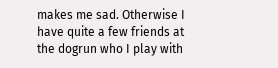makes me sad. Otherwise I have quite a few friends at the dogrun who I play with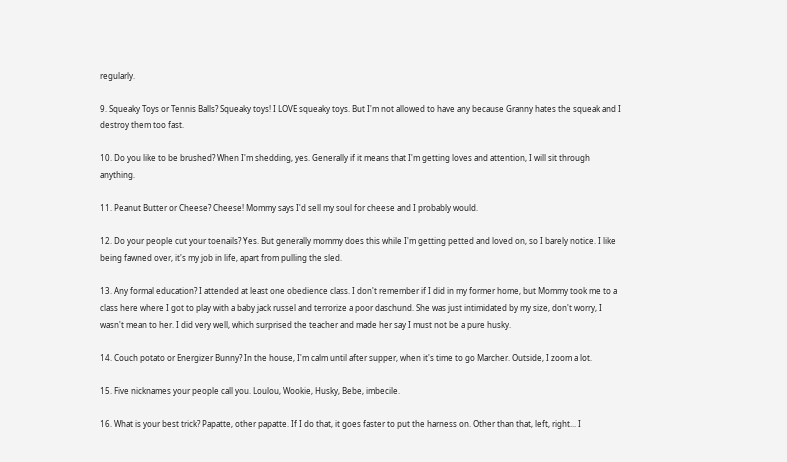regularly.

9. Squeaky Toys or Tennis Balls? Squeaky toys! I LOVE squeaky toys. But I'm not allowed to have any because Granny hates the squeak and I destroy them too fast.

10. Do you like to be brushed? When I'm shedding, yes. Generally if it means that I'm getting loves and attention, I will sit through anything.

11. Peanut Butter or Cheese? Cheese! Mommy says I'd sell my soul for cheese and I probably would.

12. Do your people cut your toenails? Yes. But generally mommy does this while I'm getting petted and loved on, so I barely notice. I like being fawned over, it's my job in life, apart from pulling the sled.

13. Any formal education? I attended at least one obedience class. I don't remember if I did in my former home, but Mommy took me to a class here where I got to play with a baby jack russel and terrorize a poor daschund. She was just intimidated by my size, don't worry, I wasn't mean to her. I did very well, which surprised the teacher and made her say I must not be a pure husky.

14. Couch potato or Energizer Bunny? In the house, I'm calm until after supper, when it's time to go Marcher. Outside, I zoom a lot.

15. Five nicknames your people call you. Loulou, Wookie, Husky, Bebe, imbecile.

16. What is your best trick? Papatte, other papatte. If I do that, it goes faster to put the harness on. Other than that, left, right... I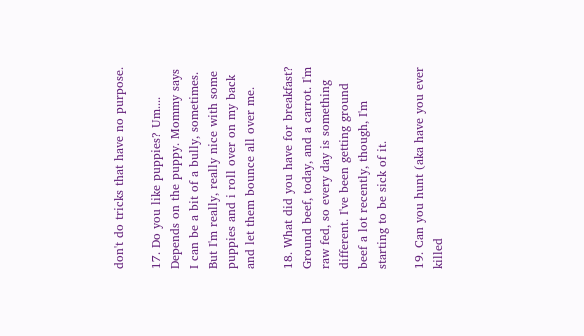don't do tricks that have no purpose.

17. Do you like puppies? Um.... Depends on the puppy. Mommy says I can be a bit of a bully, sometimes. But I'm really, really nice with some puppies and i roll over on my back and let them bounce all over me.

18. What did you have for breakfast? Ground beef, today, and a carrot. I'm raw fed, so every day is something different. I've been getting ground beef a lot recently, though, I'm starting to be sick of it.

19. Can you hunt (aka have you ever killed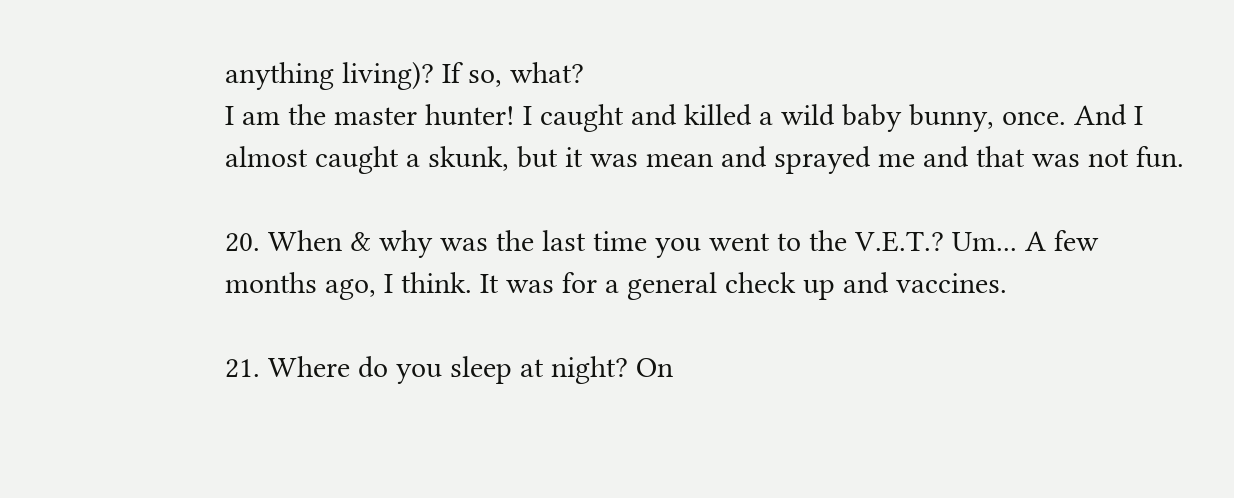anything living)? If so, what?
I am the master hunter! I caught and killed a wild baby bunny, once. And I almost caught a skunk, but it was mean and sprayed me and that was not fun.

20. When & why was the last time you went to the V.E.T.? Um... A few months ago, I think. It was for a general check up and vaccines.

21. Where do you sleep at night? On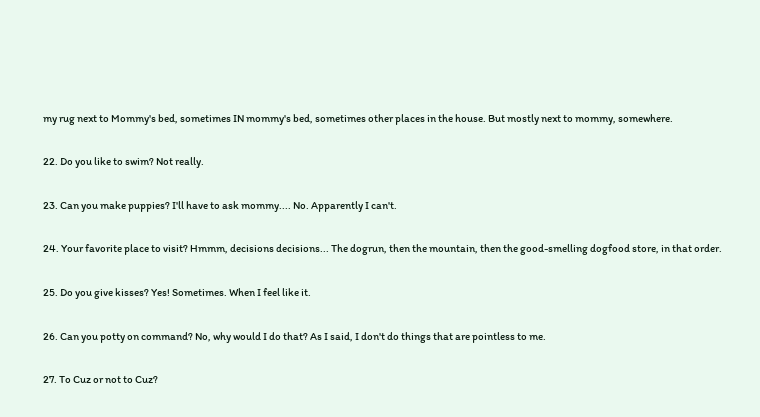my rug next to Mommy's bed, sometimes IN mommy's bed, sometimes other places in the house. But mostly next to mommy, somewhere.

22. Do you like to swim? Not really.

23. Can you make puppies? I'll have to ask mommy.... No. Apparently I can't.

24. Your favorite place to visit? Hmmm, decisions decisions... The dogrun, then the mountain, then the good-smelling dogfood store, in that order.

25. Do you give kisses? Yes! Sometimes. When I feel like it.

26. Can you potty on command? No, why would I do that? As I said, I don't do things that are pointless to me.

27. To Cuz or not to Cuz?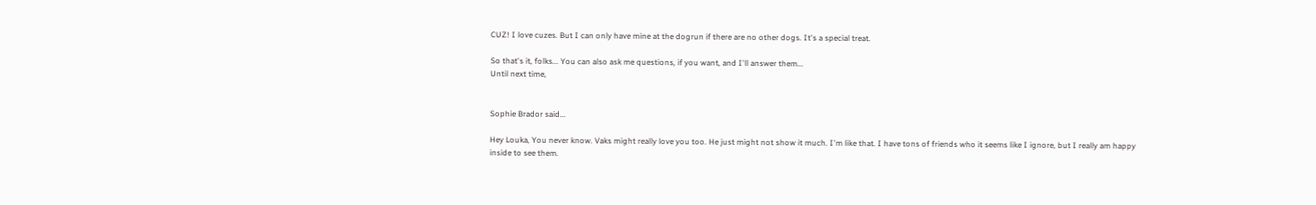CUZ! I love cuzes. But I can only have mine at the dogrun if there are no other dogs. It's a special treat.

So that's it, folks... You can also ask me questions, if you want, and I'll answer them...
Until next time,


Sophie Brador said...

Hey Louka, You never know. Vaks might really love you too. He just might not show it much. I'm like that. I have tons of friends who it seems like I ignore, but I really am happy inside to see them.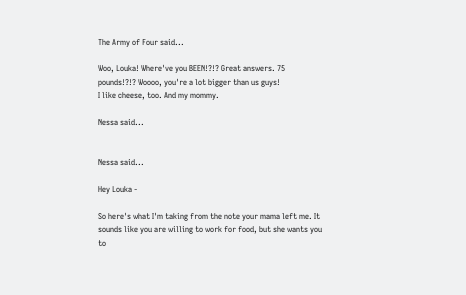The Army of Four said...

Woo, Louka! Where've you BEEN!?!? Great answers. 75 pounds!?!? Woooo, you're a lot bigger than us guys!
I like cheese, too. And my mommy.

Nessa said...


Nessa said...

Hey Louka -

So here's what I'm taking from the note your mama left me. It sounds like you are willing to work for food, but she wants you to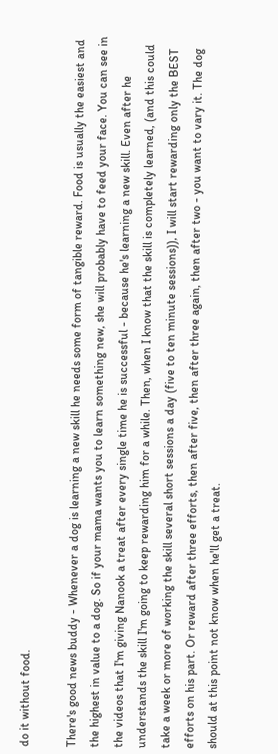do it without food.

There's good news buddy - Whenever a dog is learning a new skill he needs some form of tangible reward. Food is usually the easiest and the highest in value to a dog. So if your mama wants you to learn something new, she will probably have to feed your face. You can see in the videos that I'm giving Nanook a treat after every single time he is successful - because he's learning a new skill. Even after he understands the skill I'm going to keep rewarding him for a while. Then, when I know that the skill is completely learned, (and this could take a week or more of working the skill several short sessions a day (five to ten minute sessions)), I will start rewarding only the BEST efforts on his part. Or reward after three efforts, then after five, then after three again, then after two - you want to vary it. The dog should at this point not know when he'll get a treat.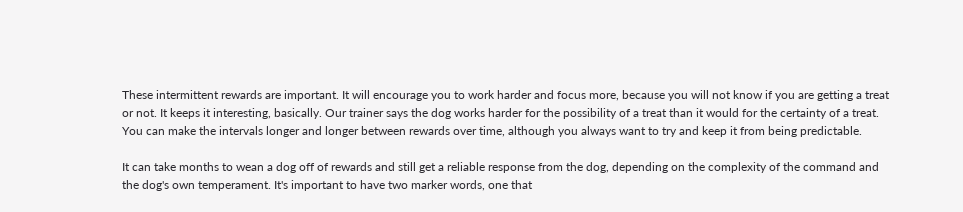These intermittent rewards are important. It will encourage you to work harder and focus more, because you will not know if you are getting a treat or not. It keeps it interesting, basically. Our trainer says the dog works harder for the possibility of a treat than it would for the certainty of a treat. You can make the intervals longer and longer between rewards over time, although you always want to try and keep it from being predictable.

It can take months to wean a dog off of rewards and still get a reliable response from the dog, depending on the complexity of the command and the dog's own temperament. It's important to have two marker words, one that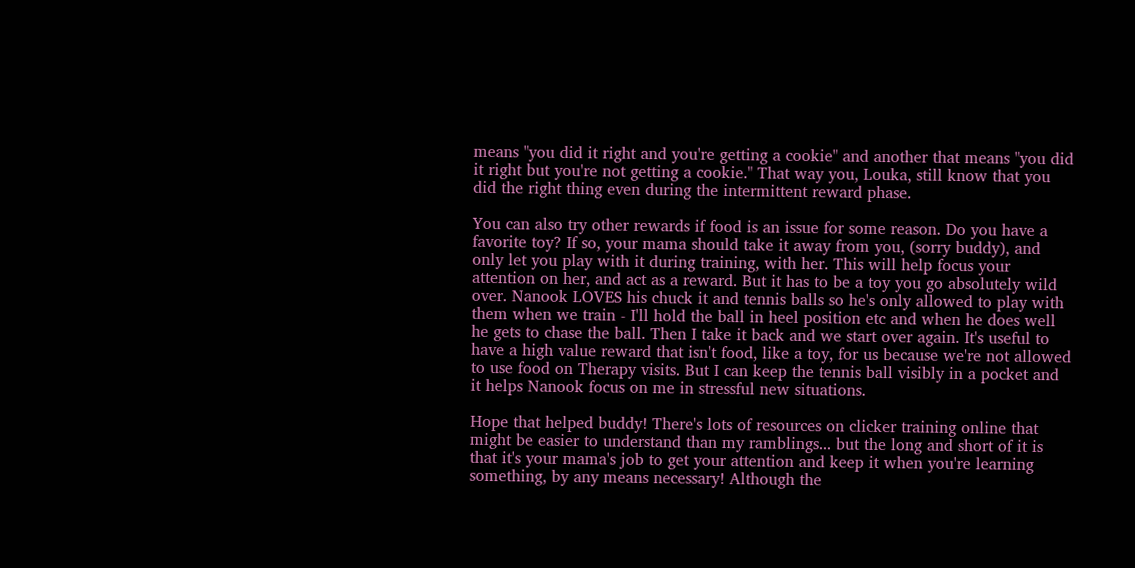means "you did it right and you're getting a cookie" and another that means "you did it right but you're not getting a cookie." That way you, Louka, still know that you did the right thing even during the intermittent reward phase.

You can also try other rewards if food is an issue for some reason. Do you have a favorite toy? If so, your mama should take it away from you, (sorry buddy), and only let you play with it during training, with her. This will help focus your attention on her, and act as a reward. But it has to be a toy you go absolutely wild over. Nanook LOVES his chuck it and tennis balls so he's only allowed to play with them when we train - I'll hold the ball in heel position etc and when he does well he gets to chase the ball. Then I take it back and we start over again. It's useful to have a high value reward that isn't food, like a toy, for us because we're not allowed to use food on Therapy visits. But I can keep the tennis ball visibly in a pocket and it helps Nanook focus on me in stressful new situations.

Hope that helped buddy! There's lots of resources on clicker training online that might be easier to understand than my ramblings... but the long and short of it is that it's your mama's job to get your attention and keep it when you're learning something, by any means necessary! Although the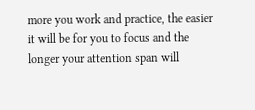more you work and practice, the easier it will be for you to focus and the longer your attention span will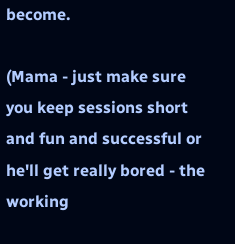become.

(Mama - just make sure you keep sessions short and fun and successful or he'll get really bored - the working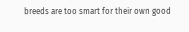breeds are too smart for their own good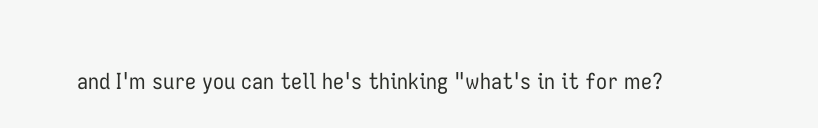and I'm sure you can tell he's thinking "what's in it for me?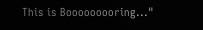This is Booooooooring..."